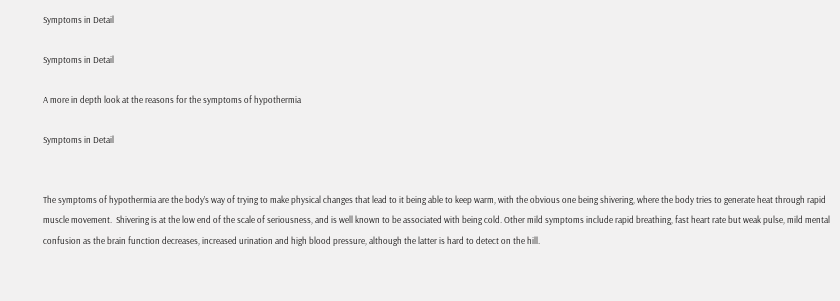Symptoms in Detail

Symptoms in Detail

A more in depth look at the reasons for the symptoms of hypothermia

Symptoms in Detail


The symptoms of hypothermia are the body’s way of trying to make physical changes that lead to it being able to keep warm, with the obvious one being shivering, where the body tries to generate heat through rapid muscle movement.  Shivering is at the low end of the scale of seriousness, and is well known to be associated with being cold. Other mild symptoms include rapid breathing, fast heart rate but weak pulse, mild mental confusion as the brain function decreases, increased urination and high blood pressure, although the latter is hard to detect on the hill.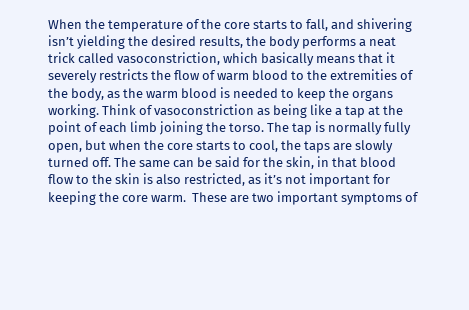When the temperature of the core starts to fall, and shivering isn’t yielding the desired results, the body performs a neat trick called vasoconstriction, which basically means that it severely restricts the flow of warm blood to the extremities of the body, as the warm blood is needed to keep the organs working. Think of vasoconstriction as being like a tap at the point of each limb joining the torso. The tap is normally fully open, but when the core starts to cool, the taps are slowly turned off. The same can be said for the skin, in that blood flow to the skin is also restricted, as it’s not important for keeping the core warm.  These are two important symptoms of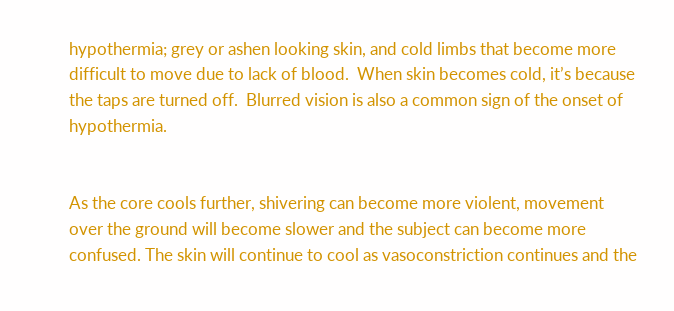hypothermia; grey or ashen looking skin, and cold limbs that become more difficult to move due to lack of blood.  When skin becomes cold, it’s because the taps are turned off.  Blurred vision is also a common sign of the onset of hypothermia.


As the core cools further, shivering can become more violent, movement over the ground will become slower and the subject can become more confused. The skin will continue to cool as vasoconstriction continues and the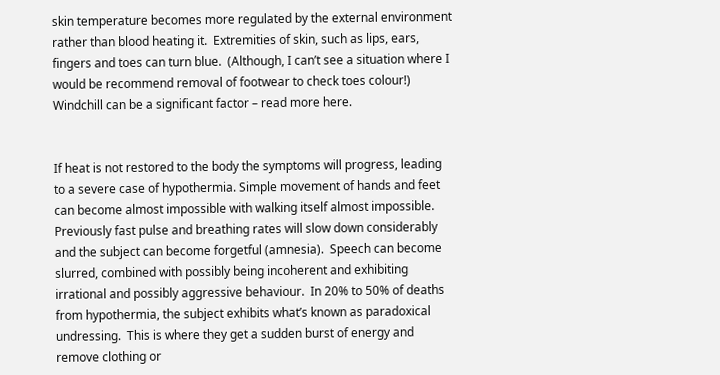skin temperature becomes more regulated by the external environment rather than blood heating it.  Extremities of skin, such as lips, ears, fingers and toes can turn blue.  (Although, I can’t see a situation where I would be recommend removal of footwear to check toes colour!)  Windchill can be a significant factor – read more here.


If heat is not restored to the body the symptoms will progress, leading to a severe case of hypothermia. Simple movement of hands and feet can become almost impossible with walking itself almost impossible.  Previously fast pulse and breathing rates will slow down considerably and the subject can become forgetful (amnesia).  Speech can become slurred, combined with possibly being incoherent and exhibiting irrational and possibly aggressive behaviour.  In 20% to 50% of deaths from hypothermia, the subject exhibits what’s known as paradoxical undressing.  This is where they get a sudden burst of energy and remove clothing or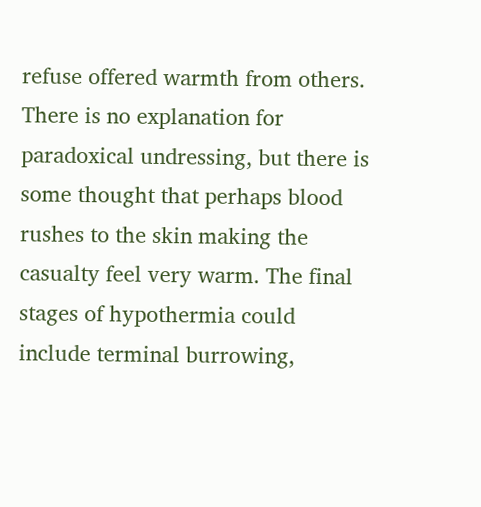refuse offered warmth from others.  There is no explanation for paradoxical undressing, but there is some thought that perhaps blood rushes to the skin making the casualty feel very warm. The final stages of hypothermia could include terminal burrowing,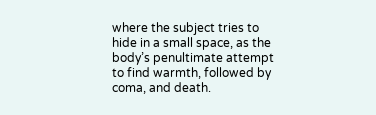where the subject tries to hide in a small space, as the body’s penultimate attempt to find warmth, followed by coma, and death.